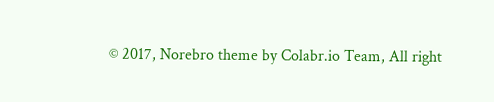© 2017, Norebro theme by Colabr.io Team, All right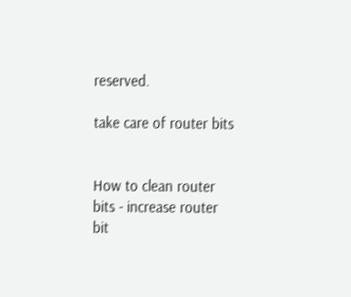reserved.

take care of router bits


How to clean router bits - increase router bit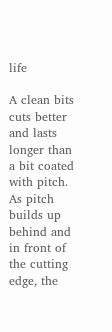life

A clean bits cuts better and lasts longer than a bit coated with pitch. As pitch builds up behind and in front of the cutting edge, the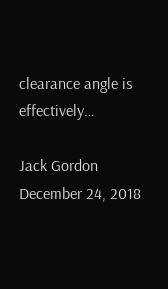clearance angle is effectively…

Jack Gordon December 24, 2018